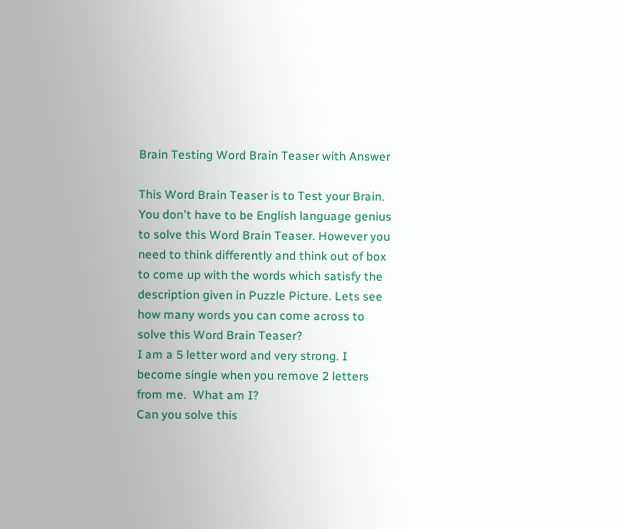Brain Testing Word Brain Teaser with Answer

This Word Brain Teaser is to Test your Brain. You don't have to be English language genius to solve this Word Brain Teaser. However you need to think differently and think out of box to come up with the words which satisfy the description given in Puzzle Picture. Lets see how many words you can come across to solve this Word Brain Teaser?
I am a 5 letter word and very strong. I become single when you remove 2 letters from me.  What am I?
Can you solve this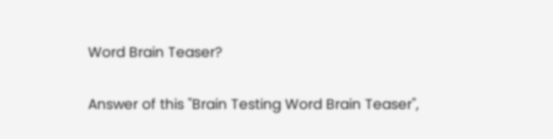Word Brain Teaser?

Answer of this "Brain Testing Word Brain Teaser",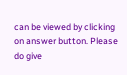can be viewed by clicking on answer button. Please do give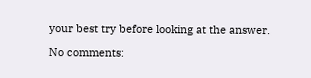your best try before looking at the answer.

No comments: